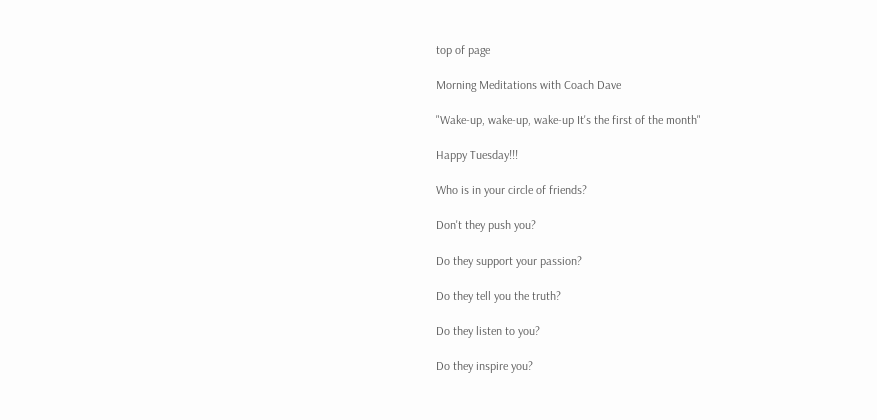top of page

Morning Meditations with Coach Dave

"Wake-up, wake-up, wake-up It's the first of the month"

Happy Tuesday!!!

Who is in your circle of friends?

Don't they push you?

Do they support your passion?

Do they tell you the truth?

Do they listen to you?

Do they inspire you?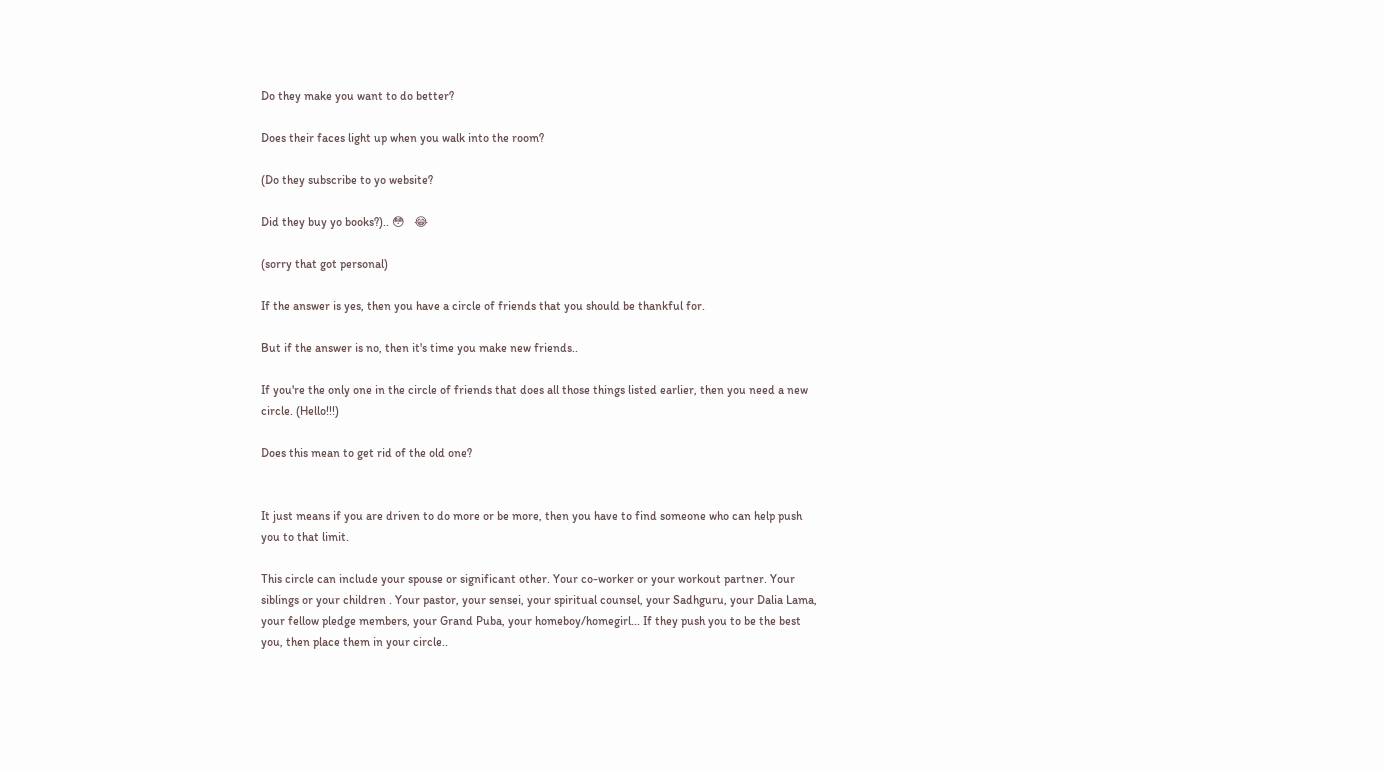Do they make you want to do better?

Does their faces light up when you walk into the room?

(Do they subscribe to yo website?

Did they buy yo books?).. 😳   😂

(sorry that got personal)

If the answer is yes, then you have a circle of friends that you should be thankful for.

But if the answer is no, then it's time you make new friends..

If you're the only one in the circle of friends that does all those things listed earlier, then you need a new circle. (Hello!!!)

Does this mean to get rid of the old one?


It just means if you are driven to do more or be more, then you have to find someone who can help push you to that limit.

This circle can include your spouse or significant other. Your co-worker or your workout partner. Your siblings or your children . Your pastor, your sensei, your spiritual counsel, your Sadhguru, your Dalia Lama, your fellow pledge members, your Grand Puba, your homeboy/homegirl... If they push you to be the best you, then place them in your circle..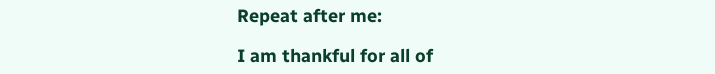Repeat after me:

I am thankful for all of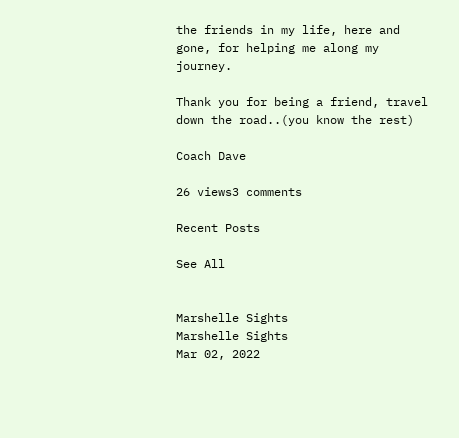the friends in my life, here and gone, for helping me along my journey.

Thank you for being a friend, travel down the road..(you know the rest)

Coach Dave

26 views3 comments

Recent Posts

See All


Marshelle Sights
Marshelle Sights
Mar 02, 2022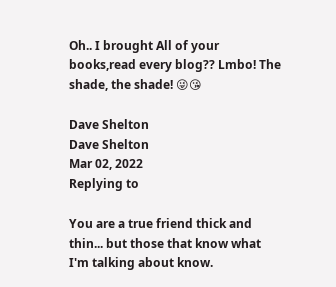Oh.. I brought All of your books,read every blog?? Lmbo! The shade, the shade! 😜😘

Dave Shelton
Dave Shelton
Mar 02, 2022
Replying to

You are a true friend thick and thin... but those that know what I'm talking about know.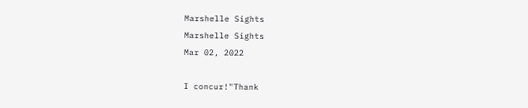Marshelle Sights
Marshelle Sights
Mar 02, 2022

I concur!"Thank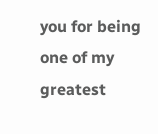you for being one of my greatest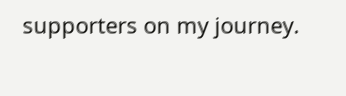supporters on my journey.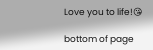Love you to life!😘

bottom of page